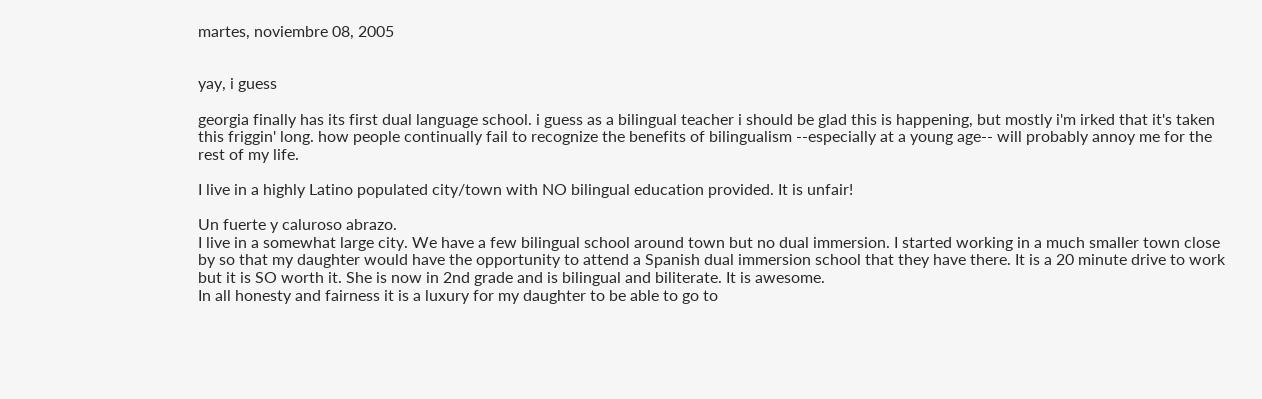martes, noviembre 08, 2005


yay, i guess

georgia finally has its first dual language school. i guess as a bilingual teacher i should be glad this is happening, but mostly i'm irked that it's taken this friggin' long. how people continually fail to recognize the benefits of bilingualism --especially at a young age-- will probably annoy me for the rest of my life.

I live in a highly Latino populated city/town with NO bilingual education provided. It is unfair!

Un fuerte y caluroso abrazo.
I live in a somewhat large city. We have a few bilingual school around town but no dual immersion. I started working in a much smaller town close by so that my daughter would have the opportunity to attend a Spanish dual immersion school that they have there. It is a 20 minute drive to work but it is SO worth it. She is now in 2nd grade and is bilingual and biliterate. It is awesome.
In all honesty and fairness it is a luxury for my daughter to be able to go to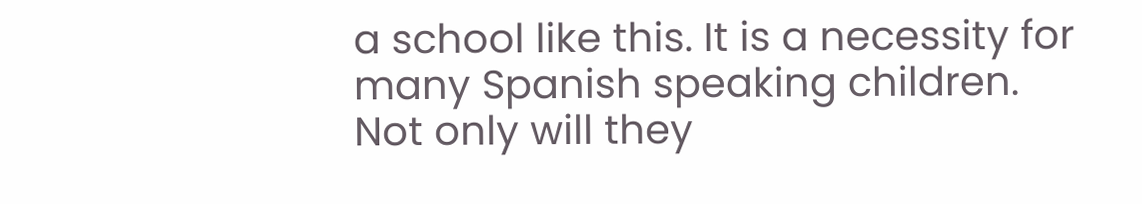a school like this. It is a necessity for many Spanish speaking children. Not only will they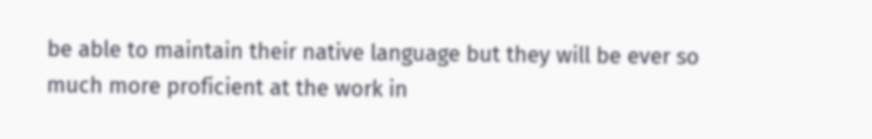be able to maintain their native language but they will be ever so much more proficient at the work in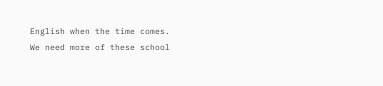English when the time comes.
We need more of these school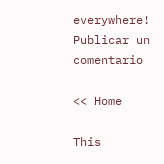everywhere!
Publicar un comentario

<< Home

This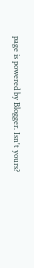page is powered by Blogger. Isn't yours?